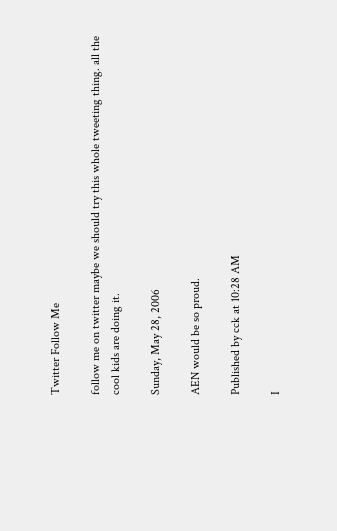Twitter Follow Me

follow me on twitter maybe we should try this whole tweeting thing. all the cool kids are doing it.

Sunday, May 28, 2006

AEN would be so proud.

Published by cck at 10:28 AM

I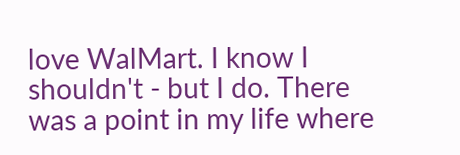love WalMart. I know I shouldn't - but I do. There was a point in my life where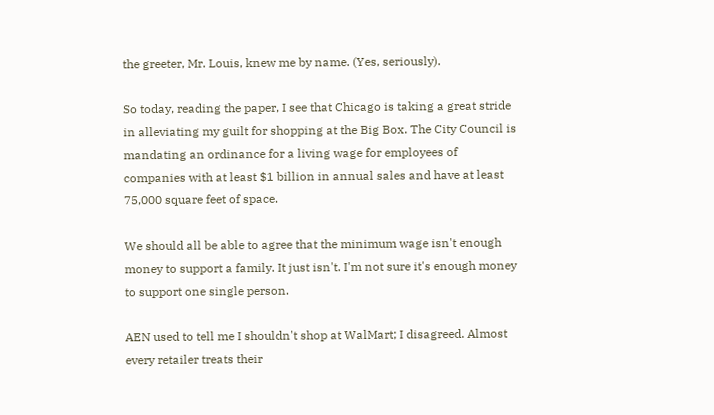the greeter, Mr. Louis, knew me by name. (Yes, seriously).

So today, reading the paper, I see that Chicago is taking a great stride in alleviating my guilt for shopping at the Big Box. The City Council is mandating an ordinance for a living wage for employees of companies with at least $1 billion in annual sales and have at least 75,000 square feet of space.

We should all be able to agree that the minimum wage isn't enough money to support a family. It just isn't. I'm not sure it's enough money to support one single person.

AEN used to tell me I shouldn't shop at WalMart; I disagreed. Almost every retailer treats their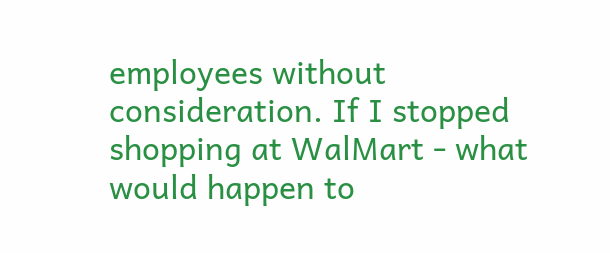employees without consideration. If I stopped shopping at WalMart - what would happen to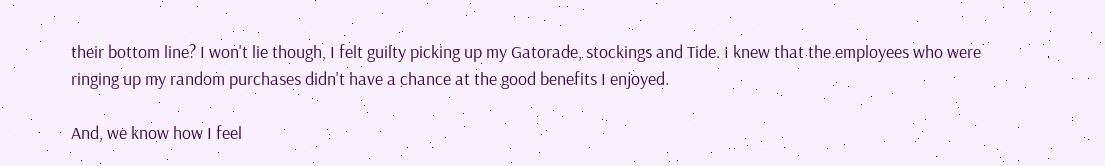their bottom line? I won't lie though, I felt guilty picking up my Gatorade, stockings and Tide. I knew that the employees who were ringing up my random purchases didn't have a chance at the good benefits I enjoyed.

And, we know how I feel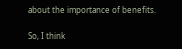about the importance of benefits.

So, I think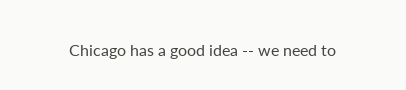Chicago has a good idea -- we need to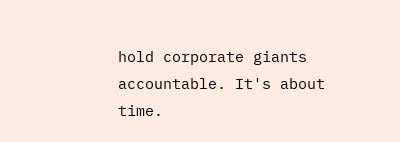hold corporate giants accountable. It's about time.